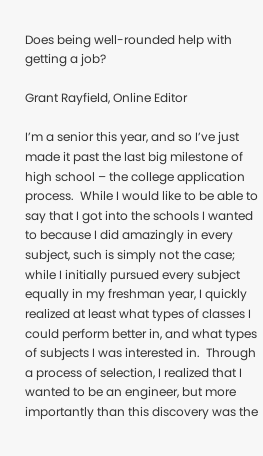Does being well-rounded help with getting a job?

Grant Rayfield, Online Editor

I’m a senior this year, and so I’ve just made it past the last big milestone of high school – the college application process.  While I would like to be able to say that I got into the schools I wanted to because I did amazingly in every subject, such is simply not the case; while I initially pursued every subject equally in my freshman year, I quickly realized at least what types of classes I could perform better in, and what types of subjects I was interested in.  Through a process of selection, I realized that I wanted to be an engineer, but more importantly than this discovery was the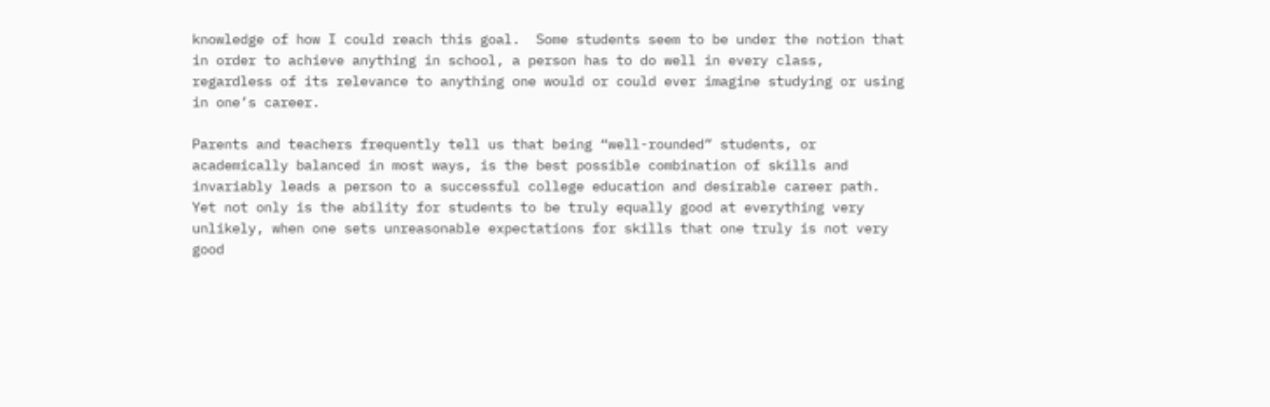knowledge of how I could reach this goal.  Some students seem to be under the notion that in order to achieve anything in school, a person has to do well in every class, regardless of its relevance to anything one would or could ever imagine studying or using in one’s career.

Parents and teachers frequently tell us that being “well-rounded” students, or academically balanced in most ways, is the best possible combination of skills and invariably leads a person to a successful college education and desirable career path.  Yet not only is the ability for students to be truly equally good at everything very unlikely, when one sets unreasonable expectations for skills that one truly is not very good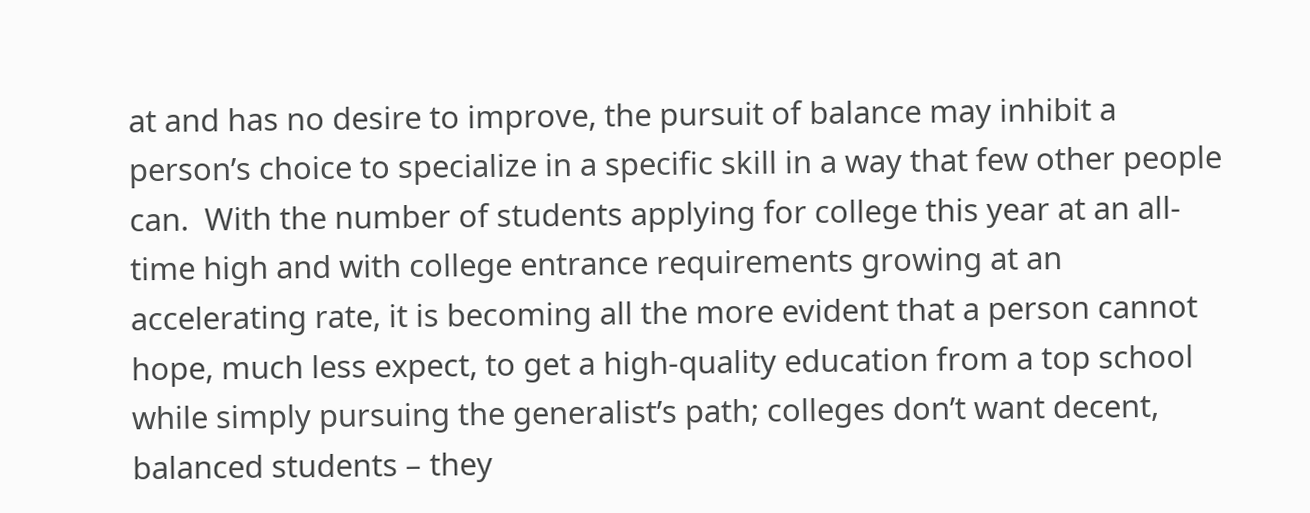at and has no desire to improve, the pursuit of balance may inhibit a person’s choice to specialize in a specific skill in a way that few other people can.  With the number of students applying for college this year at an all-time high and with college entrance requirements growing at an accelerating rate, it is becoming all the more evident that a person cannot hope, much less expect, to get a high-quality education from a top school while simply pursuing the generalist’s path; colleges don’t want decent, balanced students – they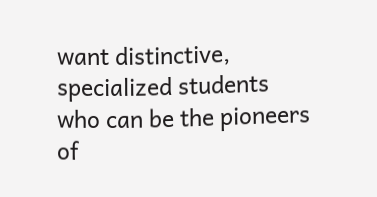want distinctive, specialized students who can be the pioneers of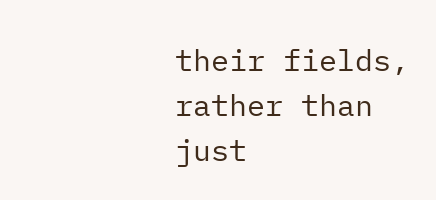their fields, rather than just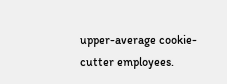upper-average cookie-cutter employees.